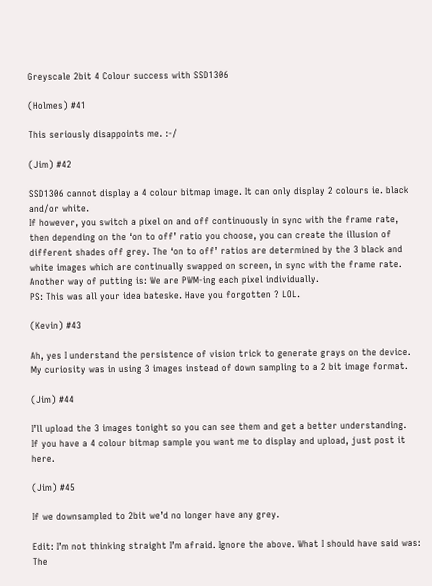Greyscale 2bit 4 Colour success with SSD1306

(Holmes) #41

This seriously disappoints me. :-/

(Jim) #42

SSD1306 cannot display a 4 colour bitmap image. It can only display 2 colours ie. black and/or white.
If however, you switch a pixel on and off continuously in sync with the frame rate, then depending on the ‘on to off’ ratio you choose, you can create the illusion of different shades off grey. The ‘on to off’ ratios are determined by the 3 black and white images which are continually swapped on screen, in sync with the frame rate.
Another way of putting is: We are PWM-ing each pixel individually.
PS: This was all your idea bateske. Have you forgotten ? LOL.

(Kevin) #43

Ah, yes I understand the persistence of vision trick to generate grays on the device. My curiosity was in using 3 images instead of down sampling to a 2 bit image format.

(Jim) #44

I’ll upload the 3 images tonight so you can see them and get a better understanding.
If you have a 4 colour bitmap sample you want me to display and upload, just post it here.

(Jim) #45

If we downsampled to 2bit we’d no longer have any grey.

Edit: I’m not thinking straight I’m afraid. Ignore the above. What I should have said was: The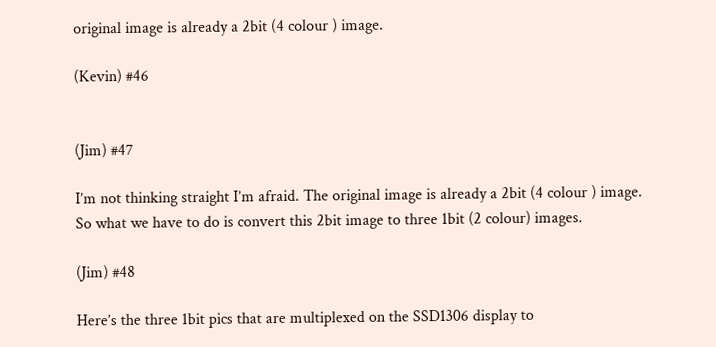original image is already a 2bit (4 colour ) image.

(Kevin) #46


(Jim) #47

I’m not thinking straight I’m afraid. The original image is already a 2bit (4 colour ) image.
So what we have to do is convert this 2bit image to three 1bit (2 colour) images.

(Jim) #48

Here’s the three 1bit pics that are multiplexed on the SSD1306 display to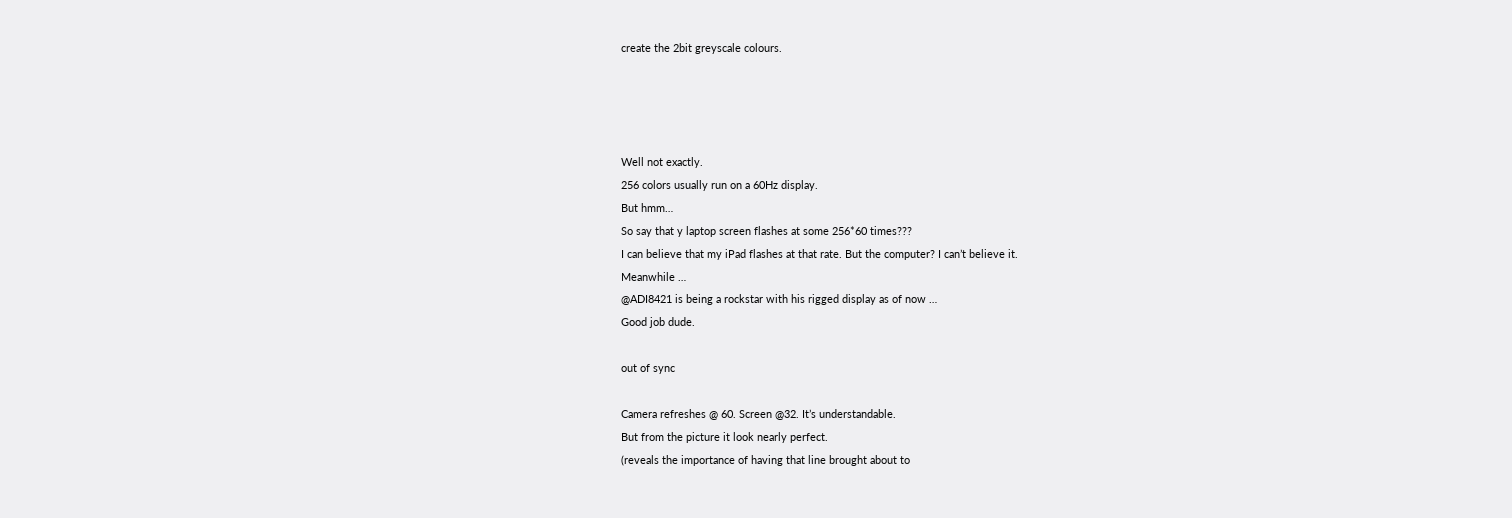create the 2bit greyscale colours.




Well not exactly.
256 colors usually run on a 60Hz display.
But hmm…
So say that y laptop screen flashes at some 256*60 times???
I can believe that my iPad flashes at that rate. But the computer? I can’t believe it.
Meanwhile …
@ADI8421 is being a rockstar with his rigged display as of now …
Good job dude.

out of sync

Camera refreshes @ 60. Screen @32. It’s understandable.
But from the picture it look nearly perfect.
(reveals the importance of having that line brought about to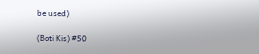be used)

(Boti Kis) #50